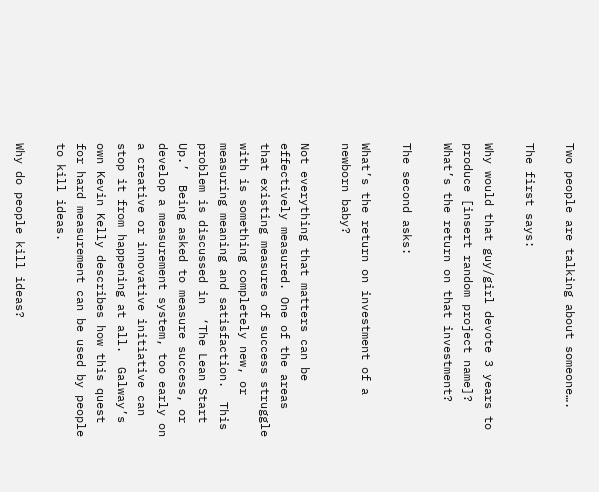Two people are talking about someone….

The first says:

Why would that guy/girl devote 3 years to produce [insert random project name]? What’s the return on that investment?

The second asks:

What’s the return on investment of a newborn baby?

Not everything that matters can be effectively measured. One of the areas that existing measures of success struggle with is something completely new, or measuring meaning and satisfaction.  This problem is discussed in  ‘The Lean Start Up.’  Being asked to measure success, or develop a measurement system, too early on a creative or innovative initiative can stop it from happening at all.  Galway’s own Kevin Kelly describes how this quest for hard measurement can be used by people to kill ideas.

Why do people kill ideas?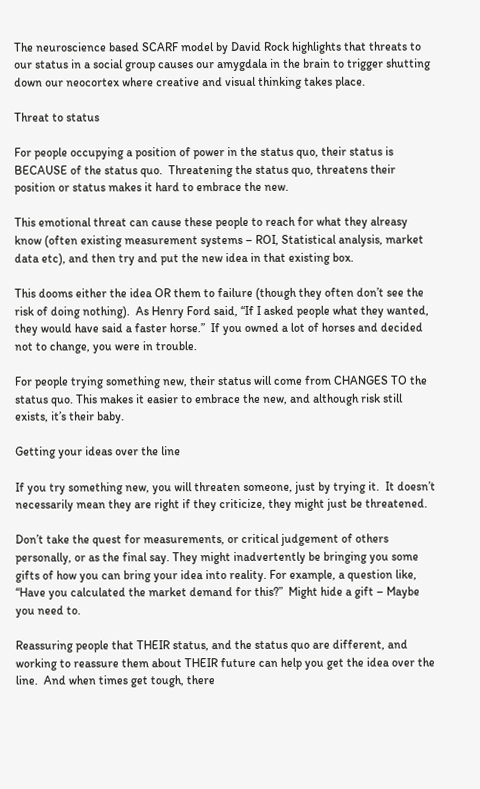The neuroscience based SCARF model by David Rock highlights that threats to our status in a social group causes our amygdala in the brain to trigger shutting down our neocortex where creative and visual thinking takes place.

Threat to status

For people occupying a position of power in the status quo, their status is BECAUSE of the status quo.  Threatening the status quo, threatens their position or status makes it hard to embrace the new.

This emotional threat can cause these people to reach for what they alreasy know (often existing measurement systems – ROI, Statistical analysis, market data etc), and then try and put the new idea in that existing box.

This dooms either the idea OR them to failure (though they often don’t see the risk of doing nothing).  As Henry Ford said, “If I asked people what they wanted, they would have said a faster horse.”  If you owned a lot of horses and decided not to change, you were in trouble.

For people trying something new, their status will come from CHANGES TO the status quo. This makes it easier to embrace the new, and although risk still exists, it’s their baby.

Getting your ideas over the line

If you try something new, you will threaten someone, just by trying it.  It doesn’t necessarily mean they are right if they criticize, they might just be threatened.

Don’t take the quest for measurements, or critical judgement of others personally, or as the final say. They might inadvertently be bringing you some gifts of how you can bring your idea into reality. For example, a question like, “Have you calculated the market demand for this?”  Might hide a gift – Maybe you need to.

Reassuring people that THEIR status, and the status quo are different, and working to reassure them about THEIR future can help you get the idea over the line.  And when times get tough, there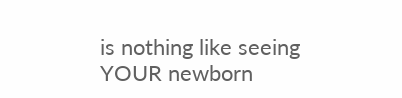is nothing like seeing YOUR newborn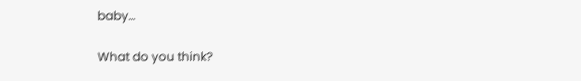baby…

What do you think?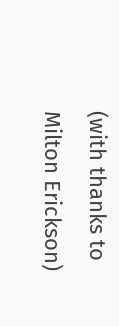(with thanks to Milton Erickson)